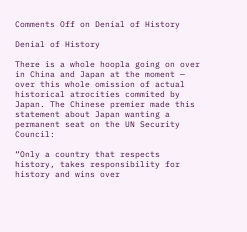Comments Off on Denial of History

Denial of History

There is a whole hoopla going on over in China and Japan at the moment — over this whole omission of actual historical atrocities commited by Japan. The Chinese premier made this statement about Japan wanting a permanent seat on the UN Security Council:

“Only a country that respects history, takes responsibility for history and wins over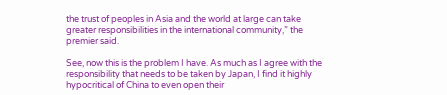the trust of peoples in Asia and the world at large can take greater responsibilities in the international community,” the premier said.

See, now this is the problem I have. As much as I agree with the responsibility that needs to be taken by Japan, I find it highly hypocritical of China to even open their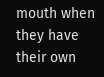mouth when they have their own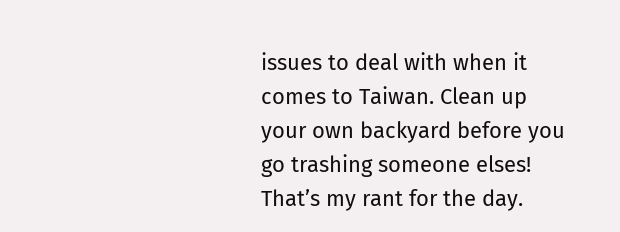issues to deal with when it comes to Taiwan. Clean up your own backyard before you go trashing someone elses! That’s my rant for the day.